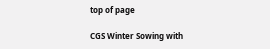top of page

CGS Winter Sowing with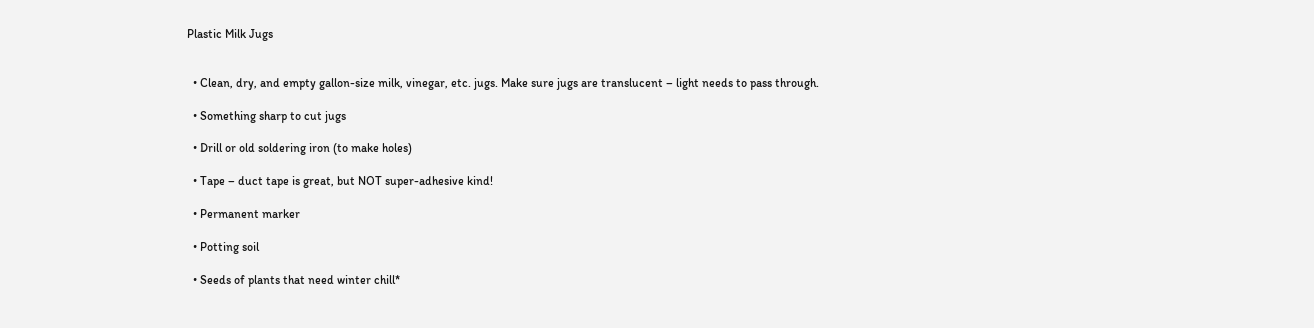Plastic Milk Jugs


  • Clean, dry, and empty gallon-size milk, vinegar, etc. jugs. Make sure jugs are translucent – light needs to pass through.

  • Something sharp to cut jugs

  • Drill or old soldering iron (to make holes)

  • Tape – duct tape is great, but NOT super-adhesive kind!

  • Permanent marker

  • Potting soil

  • Seeds of plants that need winter chill*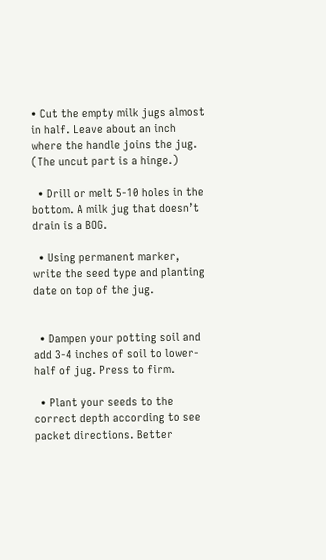• Cut the empty milk jugs almost in half. Leave about an inch where the handle joins the jug. (The uncut part is a hinge.)

  • Drill or melt 5-10 holes in the bottom. A milk jug that doesn’t drain is a BOG.

  • Using permanent marker, write the seed type and planting date on top of the jug.


  • Dampen your potting soil and add 3-4 inches of soil to lower-half of jug. Press to firm.

  • Plant your seeds to the correct depth according to see packet directions. Better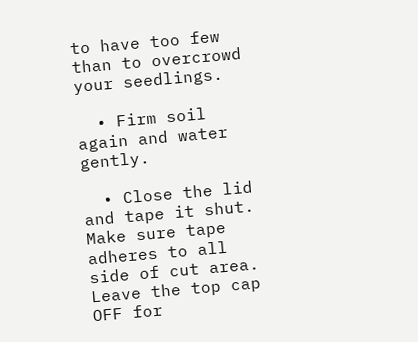to have too few than to overcrowd your seedlings.

  • Firm soil again and water gently.

  • Close the lid and tape it shut. Make sure tape adheres to all side of cut area. Leave the top cap OFF for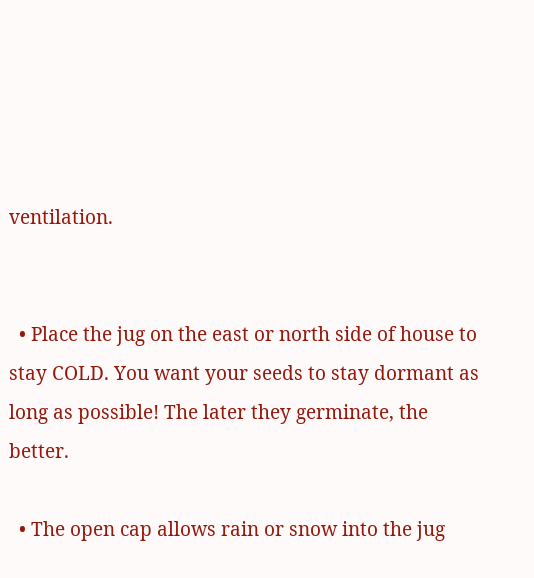ventilation.


  • Place the jug on the east or north side of house to stay COLD. You want your seeds to stay dormant as long as possible! The later they germinate, the better.

  • The open cap allows rain or snow into the jug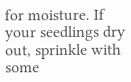for moisture. If your seedlings dry out, sprinkle with some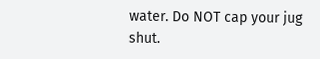water. Do NOT cap your jug shut.